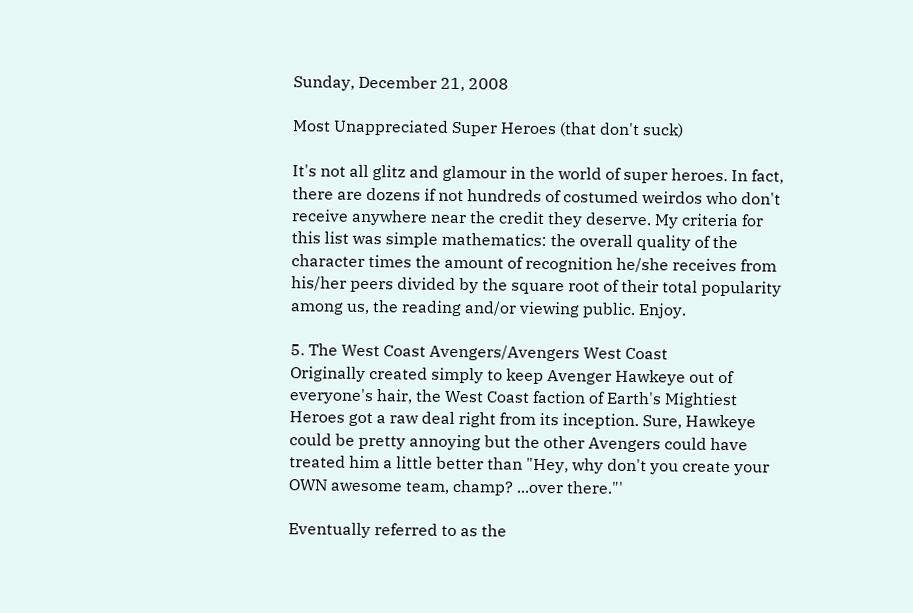Sunday, December 21, 2008

Most Unappreciated Super Heroes (that don't suck)

It's not all glitz and glamour in the world of super heroes. In fact, there are dozens if not hundreds of costumed weirdos who don't receive anywhere near the credit they deserve. My criteria for this list was simple mathematics: the overall quality of the character times the amount of recognition he/she receives from his/her peers divided by the square root of their total popularity among us, the reading and/or viewing public. Enjoy.

5. The West Coast Avengers/Avengers West Coast
Originally created simply to keep Avenger Hawkeye out of everyone's hair, the West Coast faction of Earth's Mightiest Heroes got a raw deal right from its inception. Sure, Hawkeye could be pretty annoying but the other Avengers could have treated him a little better than "Hey, why don't you create your OWN awesome team, champ? ...over there."'

Eventually referred to as the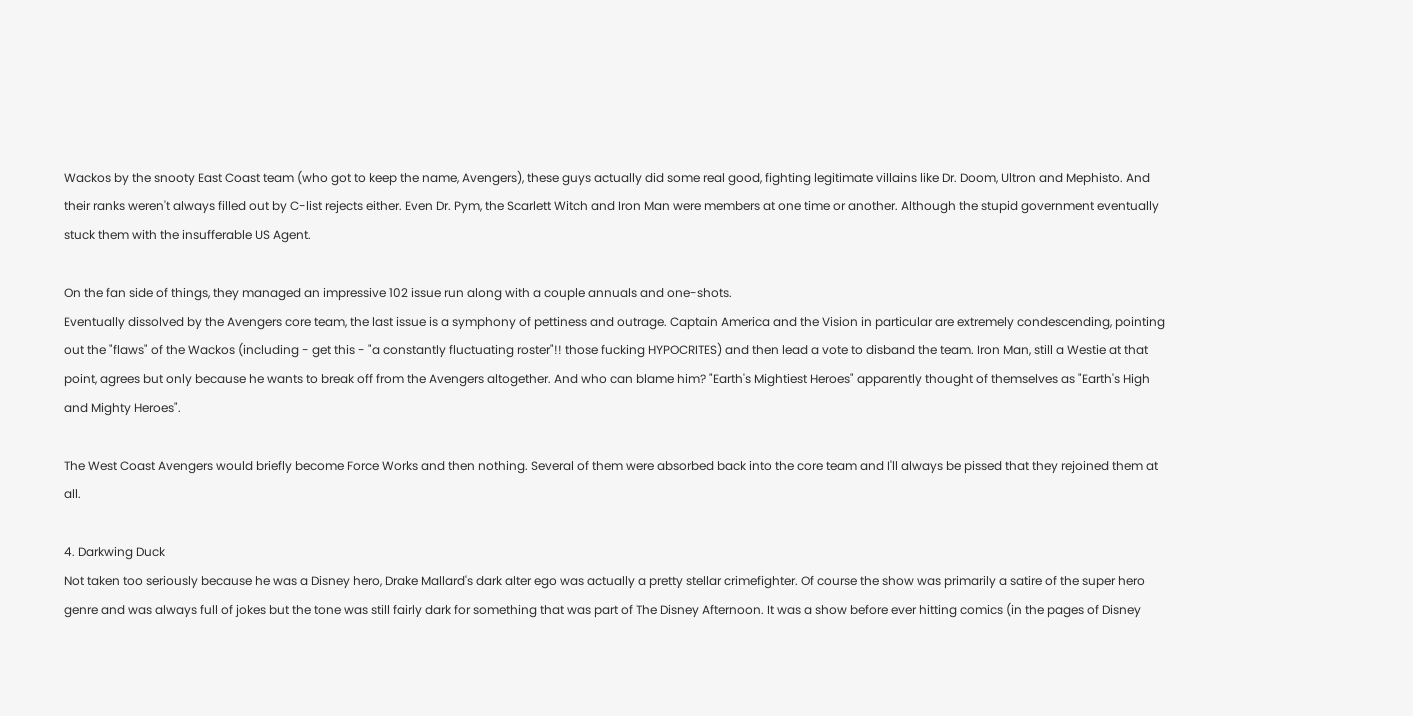Wackos by the snooty East Coast team (who got to keep the name, Avengers), these guys actually did some real good, fighting legitimate villains like Dr. Doom, Ultron and Mephisto. And their ranks weren't always filled out by C-list rejects either. Even Dr. Pym, the Scarlett Witch and Iron Man were members at one time or another. Although the stupid government eventually stuck them with the insufferable US Agent.

On the fan side of things, they managed an impressive 102 issue run along with a couple annuals and one-shots.
Eventually dissolved by the Avengers core team, the last issue is a symphony of pettiness and outrage. Captain America and the Vision in particular are extremely condescending, pointing out the "flaws" of the Wackos (including - get this - "a constantly fluctuating roster"!! those fucking HYPOCRITES) and then lead a vote to disband the team. Iron Man, still a Westie at that point, agrees but only because he wants to break off from the Avengers altogether. And who can blame him? "Earth's Mightiest Heroes" apparently thought of themselves as "Earth's High and Mighty Heroes".

The West Coast Avengers would briefly become Force Works and then nothing. Several of them were absorbed back into the core team and I'll always be pissed that they rejoined them at all.

4. Darkwing Duck
Not taken too seriously because he was a Disney hero, Drake Mallard's dark alter ego was actually a pretty stellar crimefighter. Of course the show was primarily a satire of the super hero genre and was always full of jokes but the tone was still fairly dark for something that was part of The Disney Afternoon. It was a show before ever hitting comics (in the pages of Disney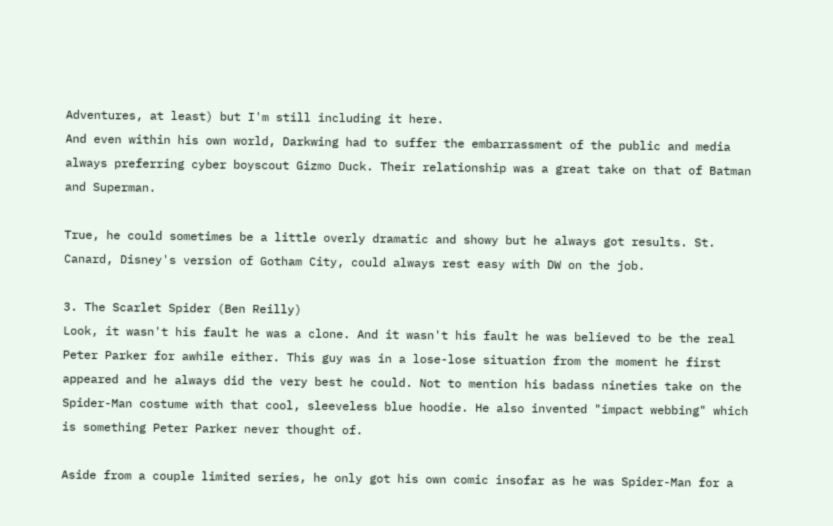Adventures, at least) but I'm still including it here.
And even within his own world, Darkwing had to suffer the embarrassment of the public and media always preferring cyber boyscout Gizmo Duck. Their relationship was a great take on that of Batman and Superman.

True, he could sometimes be a little overly dramatic and showy but he always got results. St. Canard, Disney's version of Gotham City, could always rest easy with DW on the job.

3. The Scarlet Spider (Ben Reilly)
Look, it wasn't his fault he was a clone. And it wasn't his fault he was believed to be the real Peter Parker for awhile either. This guy was in a lose-lose situation from the moment he first appeared and he always did the very best he could. Not to mention his badass nineties take on the Spider-Man costume with that cool, sleeveless blue hoodie. He also invented "impact webbing" which is something Peter Parker never thought of.

Aside from a couple limited series, he only got his own comic insofar as he was Spider-Man for a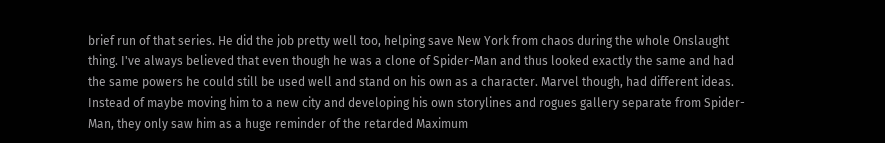brief run of that series. He did the job pretty well too, helping save New York from chaos during the whole Onslaught thing. I've always believed that even though he was a clone of Spider-Man and thus looked exactly the same and had the same powers he could still be used well and stand on his own as a character. Marvel though, had different ideas. Instead of maybe moving him to a new city and developing his own storylines and rogues gallery separate from Spider-Man, they only saw him as a huge reminder of the retarded Maximum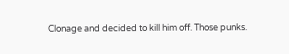Clonage and decided to kill him off. Those punks.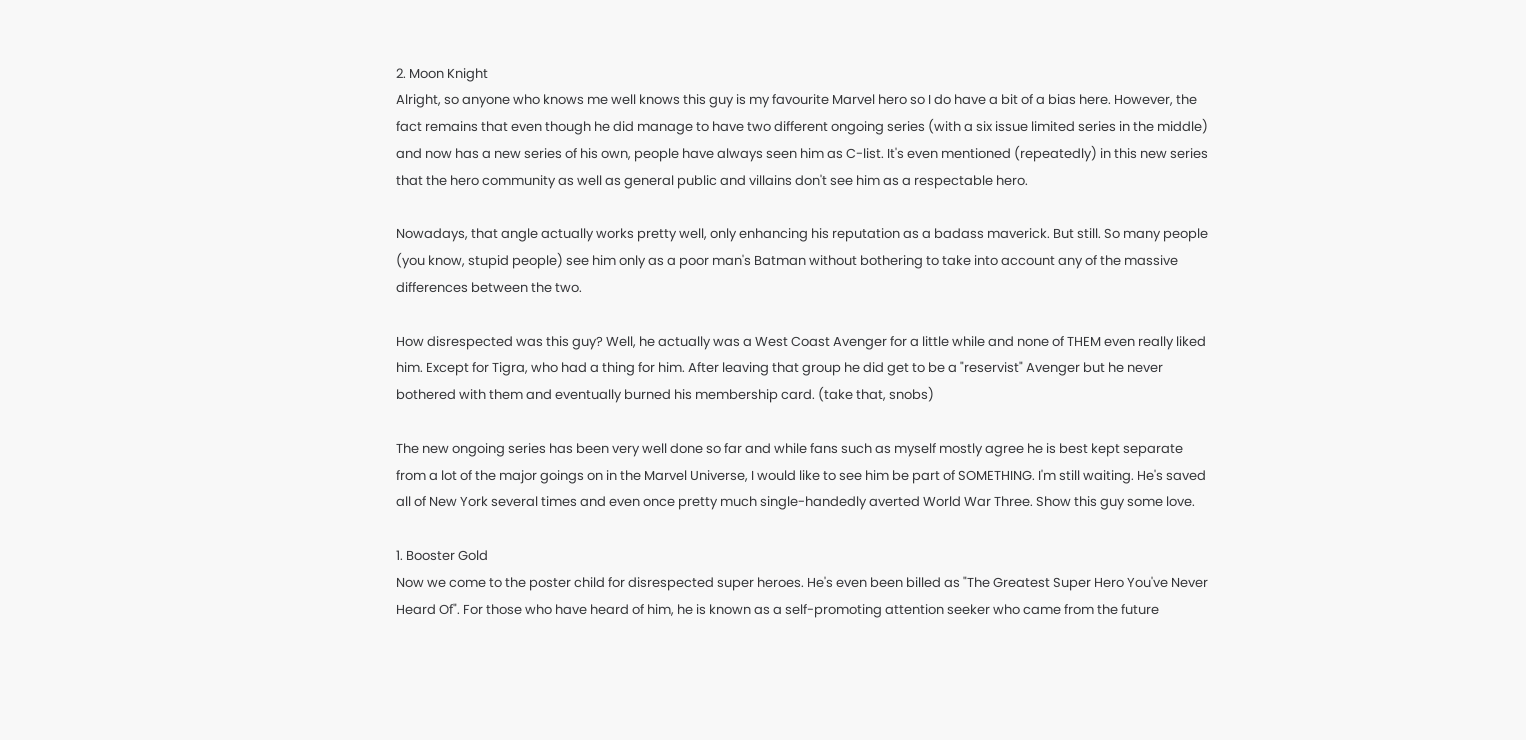2. Moon Knight
Alright, so anyone who knows me well knows this guy is my favourite Marvel hero so I do have a bit of a bias here. However, the fact remains that even though he did manage to have two different ongoing series (with a six issue limited series in the middle) and now has a new series of his own, people have always seen him as C-list. It's even mentioned (repeatedly) in this new series that the hero community as well as general public and villains don't see him as a respectable hero.

Nowadays, that angle actually works pretty well, only enhancing his reputation as a badass maverick. But still. So many people (you know, stupid people) see him only as a poor man's Batman without bothering to take into account any of the massive differences between the two.

How disrespected was this guy? Well, he actually was a West Coast Avenger for a little while and none of THEM even really liked him. Except for Tigra, who had a thing for him. After leaving that group he did get to be a "reservist" Avenger but he never bothered with them and eventually burned his membership card. (take that, snobs)

The new ongoing series has been very well done so far and while fans such as myself mostly agree he is best kept separate from a lot of the major goings on in the Marvel Universe, I would like to see him be part of SOMETHING. I'm still waiting. He's saved all of New York several times and even once pretty much single-handedly averted World War Three. Show this guy some love.

1. Booster Gold
Now we come to the poster child for disrespected super heroes. He's even been billed as "The Greatest Super Hero You've Never Heard Of". For those who have heard of him, he is known as a self-promoting attention seeker who came from the future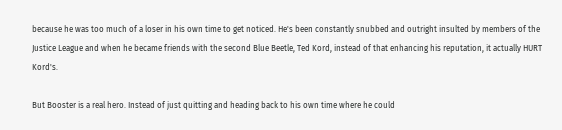because he was too much of a loser in his own time to get noticed. He's been constantly snubbed and outright insulted by members of the Justice League and when he became friends with the second Blue Beetle, Ted Kord, instead of that enhancing his reputation, it actually HURT Kord's.

But Booster is a real hero. Instead of just quitting and heading back to his own time where he could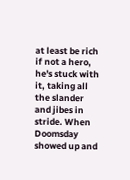at least be rich if not a hero, he's stuck with it, taking all the slander and jibes in stride. When Doomsday showed up and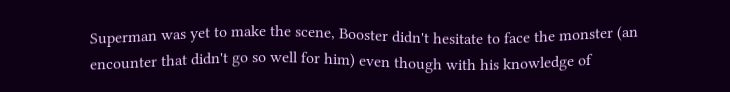Superman was yet to make the scene, Booster didn't hesitate to face the monster (an encounter that didn't go so well for him) even though with his knowledge of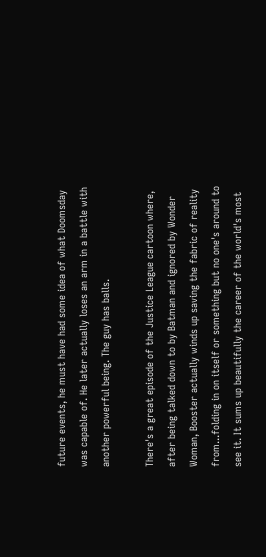future events, he must have had some idea of what Doomsday was capable of. He later actually loses an arm in a battle with another powerful being. The guy has balls.

There's a great episode of the Justice League cartoon where, after being talked down to by Batman and ignored by Wonder Woman, Booster actually winds up saving the fabric of reality from...folding in on itself or something but no one's around to see it. It sums up beautifully the career of the world's most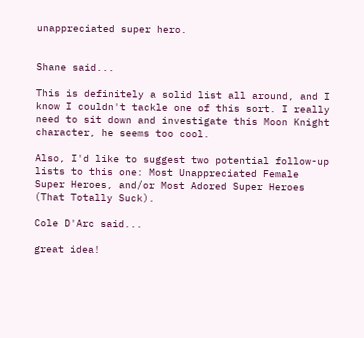unappreciated super hero.


Shane said...

This is definitely a solid list all around, and I know I couldn't tackle one of this sort. I really need to sit down and investigate this Moon Knight character, he seems too cool.

Also, I'd like to suggest two potential follow-up lists to this one: Most Unappreciated Female Super Heroes, and/or Most Adored Super Heroes (That Totally Suck).

Cole D'Arc said...

great idea!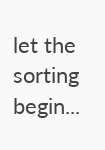let the sorting begin...